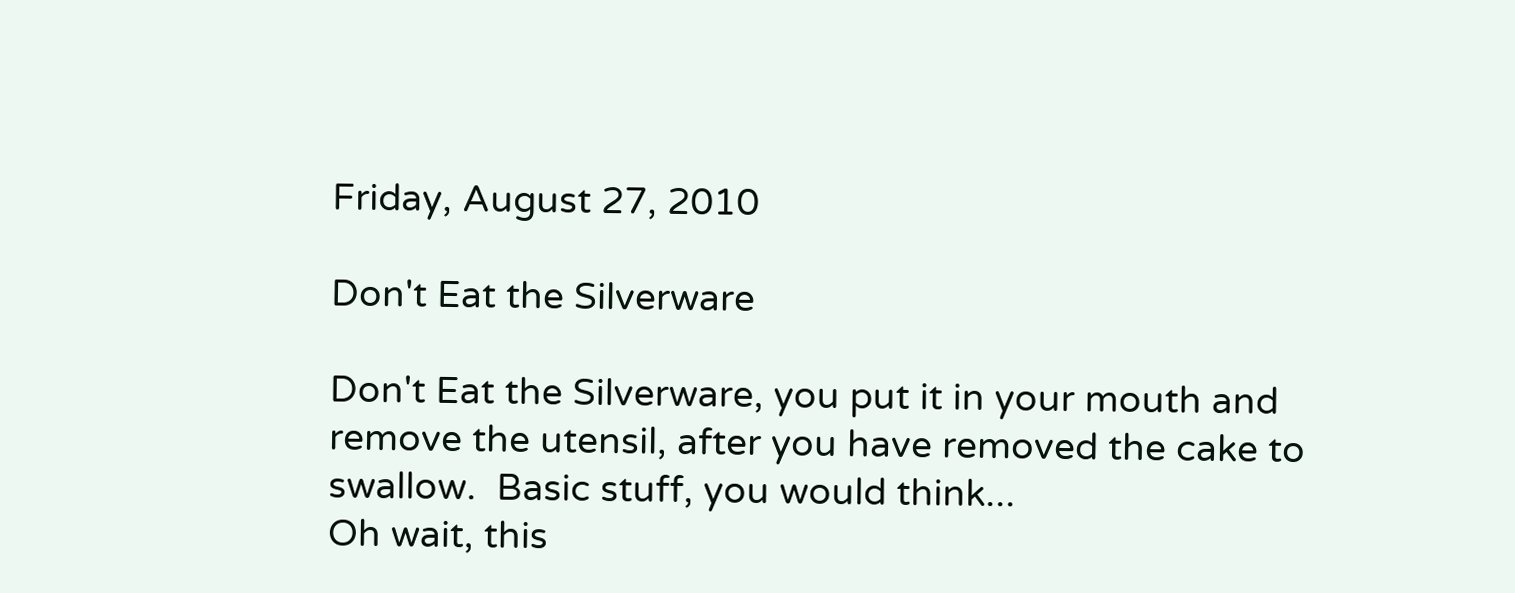Friday, August 27, 2010

Don't Eat the Silverware

Don't Eat the Silverware, you put it in your mouth and remove the utensil, after you have removed the cake to swallow.  Basic stuff, you would think...
Oh wait, this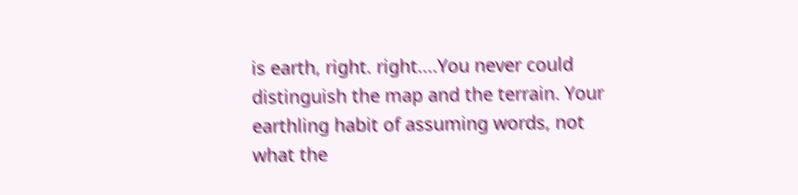is earth, right. right....You never could distinguish the map and the terrain. Your earthling habit of assuming words, not what the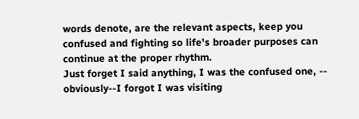words denote, are the relevant aspects, keep you confused and fighting so life's broader purposes can continue at the proper rhythm.
Just forget I said anything, I was the confused one, -- obviously--I forgot I was visiting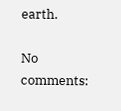earth.

No comments: